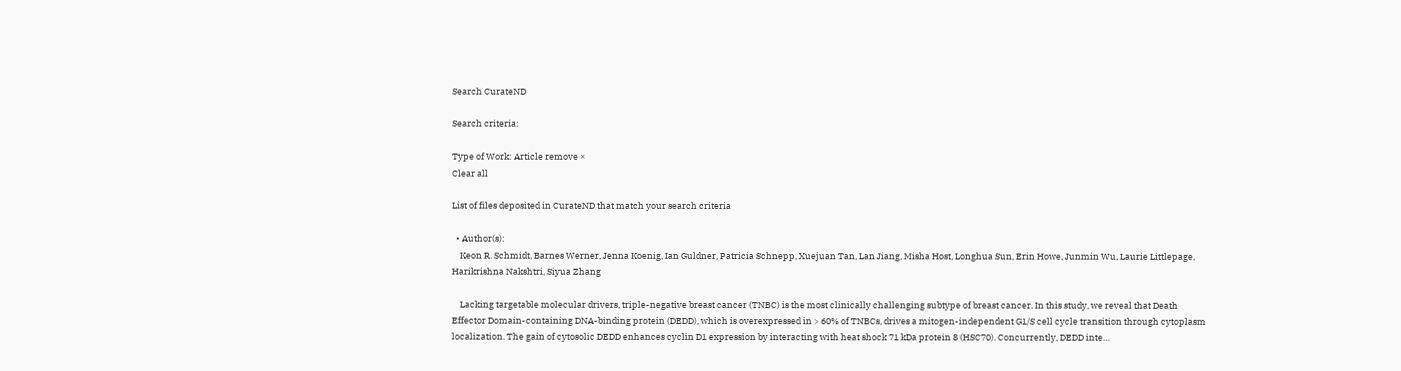Search CurateND

Search criteria:

Type of Work: Article remove ×
Clear all

List of files deposited in CurateND that match your search criteria

  • Author(s):
    Keon R. Schmidt, Barnes Werner, Jenna Koenig, Ian Guldner, Patricia Schnepp, Xuejuan Tan, Lan Jiang, Misha Host, Longhua Sun, Erin Howe, Junmin Wu, Laurie Littlepage, Harikrishna Nakshtri, Siyua Zhang

    Lacking targetable molecular drivers, triple-negative breast cancer (TNBC) is the most clinically challenging subtype of breast cancer. In this study, we reveal that Death Effector Domain-containing DNA-binding protein (DEDD), which is overexpressed in > 60% of TNBCs, drives a mitogen-independent G1/S cell cycle transition through cytoplasm localization. The gain of cytosolic DEDD enhances cyclin D1 expression by interacting with heat shock 71 kDa protein 8 (HSC70). Concurrently, DEDD inte…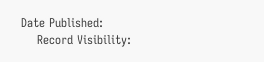Date Published:
    Record Visibility: